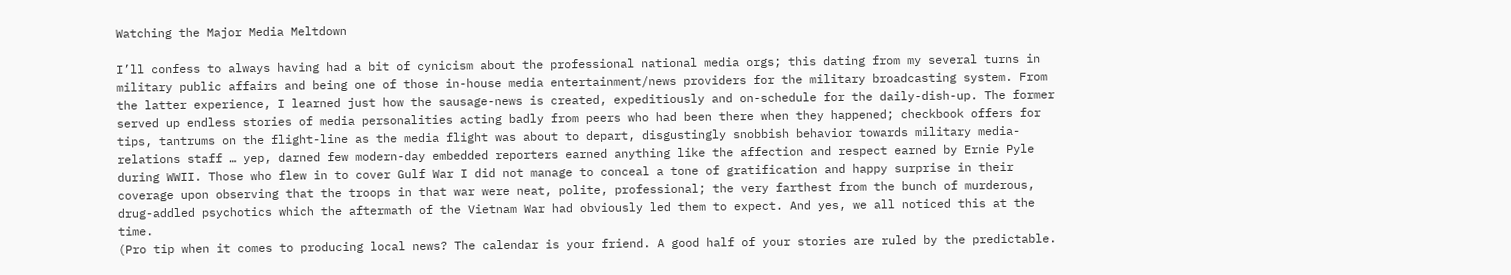Watching the Major Media Meltdown

I’ll confess to always having had a bit of cynicism about the professional national media orgs; this dating from my several turns in military public affairs and being one of those in-house media entertainment/news providers for the military broadcasting system. From the latter experience, I learned just how the sausage-news is created, expeditiously and on-schedule for the daily-dish-up. The former served up endless stories of media personalities acting badly from peers who had been there when they happened; checkbook offers for tips, tantrums on the flight-line as the media flight was about to depart, disgustingly snobbish behavior towards military media-relations staff … yep, darned few modern-day embedded reporters earned anything like the affection and respect earned by Ernie Pyle during WWII. Those who flew in to cover Gulf War I did not manage to conceal a tone of gratification and happy surprise in their coverage upon observing that the troops in that war were neat, polite, professional; the very farthest from the bunch of murderous, drug-addled psychotics which the aftermath of the Vietnam War had obviously led them to expect. And yes, we all noticed this at the time.
(Pro tip when it comes to producing local news? The calendar is your friend. A good half of your stories are ruled by the predictable.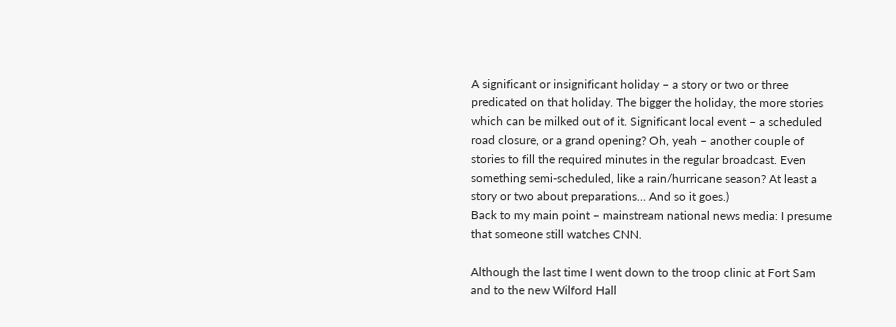A significant or insignificant holiday – a story or two or three predicated on that holiday. The bigger the holiday, the more stories which can be milked out of it. Significant local event – a scheduled road closure, or a grand opening? Oh, yeah – another couple of stories to fill the required minutes in the regular broadcast. Even something semi-scheduled, like a rain/hurricane season? At least a story or two about preparations… And so it goes.)
Back to my main point – mainstream national news media: I presume that someone still watches CNN.

Although the last time I went down to the troop clinic at Fort Sam and to the new Wilford Hall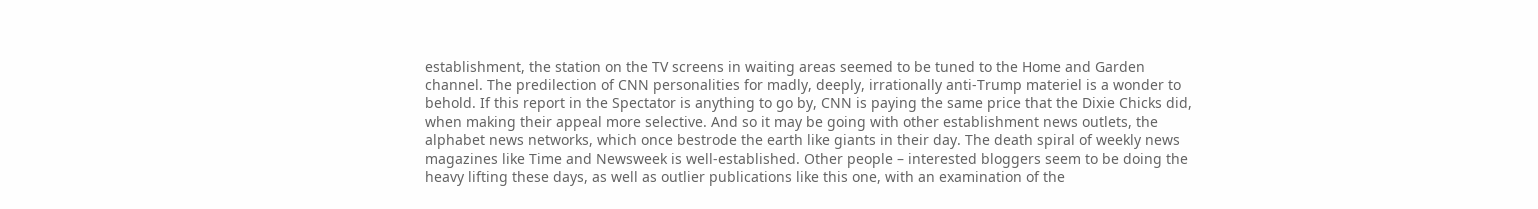establishment, the station on the TV screens in waiting areas seemed to be tuned to the Home and Garden channel. The predilection of CNN personalities for madly, deeply, irrationally anti-Trump materiel is a wonder to behold. If this report in the Spectator is anything to go by, CNN is paying the same price that the Dixie Chicks did, when making their appeal more selective. And so it may be going with other establishment news outlets, the alphabet news networks, which once bestrode the earth like giants in their day. The death spiral of weekly news magazines like Time and Newsweek is well-established. Other people – interested bloggers seem to be doing the heavy lifting these days, as well as outlier publications like this one, with an examination of the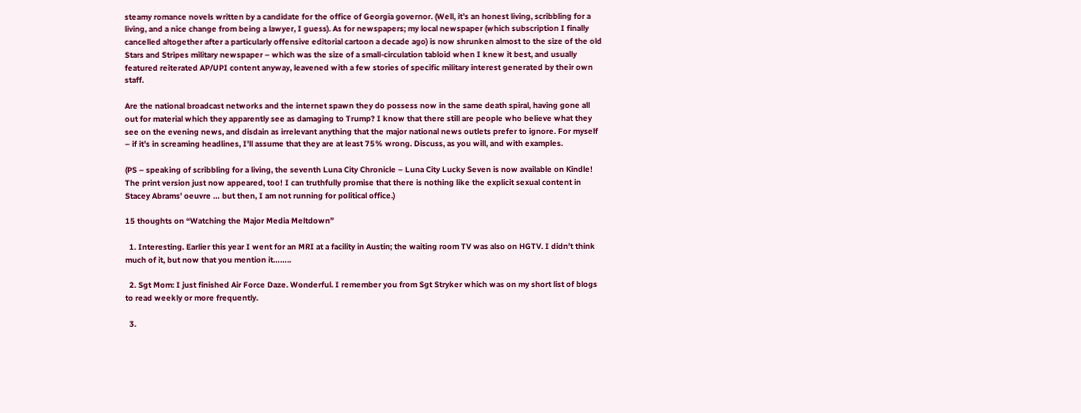steamy romance novels written by a candidate for the office of Georgia governor. (Well, it’s an honest living, scribbling for a living, and a nice change from being a lawyer, I guess). As for newspapers; my local newspaper (which subscription I finally cancelled altogether after a particularly offensive editorial cartoon a decade ago) is now shrunken almost to the size of the old Stars and Stripes military newspaper – which was the size of a small-circulation tabloid when I knew it best, and usually featured reiterated AP/UPI content anyway, leavened with a few stories of specific military interest generated by their own staff.

Are the national broadcast networks and the internet spawn they do possess now in the same death spiral, having gone all out for material which they apparently see as damaging to Trump? I know that there still are people who believe what they see on the evening news, and disdain as irrelevant anything that the major national news outlets prefer to ignore. For myself – if it’s in screaming headlines, I’ll assume that they are at least 75% wrong. Discuss, as you will, and with examples.

(PS – speaking of scribbling for a living, the seventh Luna City Chronicle – Luna City Lucky Seven is now available on Kindle! The print version just now appeared, too! I can truthfully promise that there is nothing like the explicit sexual content in Stacey Abrams’ oeuvre … but then, I am not running for political office.)

15 thoughts on “Watching the Major Media Meltdown”

  1. Interesting. Earlier this year I went for an MRI at a facility in Austin; the waiting room TV was also on HGTV. I didn’t think much of it, but now that you mention it……..

  2. Sgt Mom: I just finished Air Force Daze. Wonderful. I remember you from Sgt Stryker which was on my short list of blogs to read weekly or more frequently.

  3.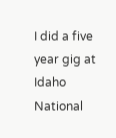I did a five year gig at Idaho National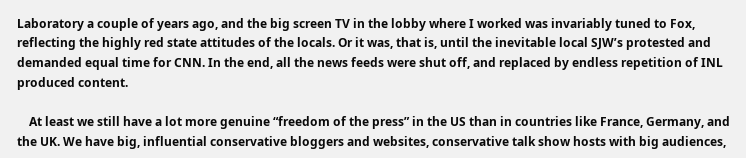Laboratory a couple of years ago, and the big screen TV in the lobby where I worked was invariably tuned to Fox, reflecting the highly red state attitudes of the locals. Or it was, that is, until the inevitable local SJW’s protested and demanded equal time for CNN. In the end, all the news feeds were shut off, and replaced by endless repetition of INL produced content.

    At least we still have a lot more genuine “freedom of the press” in the US than in countries like France, Germany, and the UK. We have big, influential conservative bloggers and websites, conservative talk show hosts with big audiences,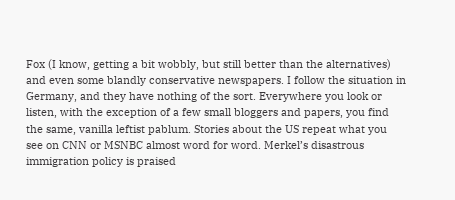Fox (I know, getting a bit wobbly, but still better than the alternatives) and even some blandly conservative newspapers. I follow the situation in Germany, and they have nothing of the sort. Everywhere you look or listen, with the exception of a few small bloggers and papers, you find the same, vanilla leftist pablum. Stories about the US repeat what you see on CNN or MSNBC almost word for word. Merkel’s disastrous immigration policy is praised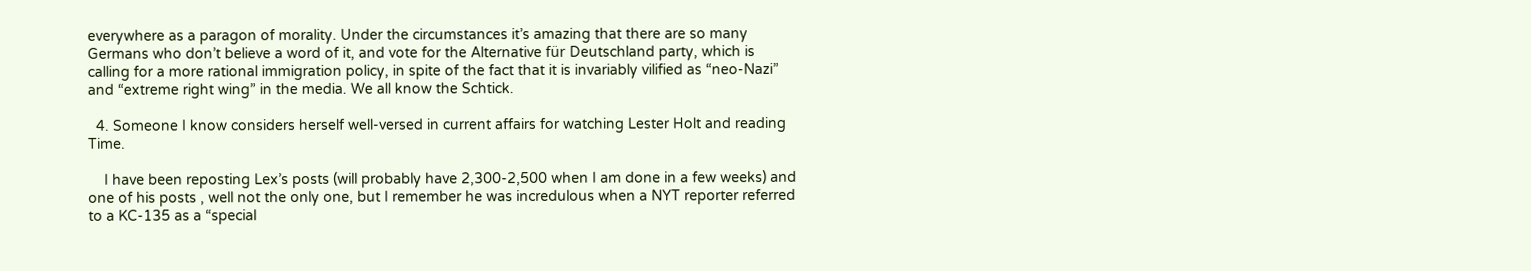everywhere as a paragon of morality. Under the circumstances it’s amazing that there are so many Germans who don’t believe a word of it, and vote for the Alternative für Deutschland party, which is calling for a more rational immigration policy, in spite of the fact that it is invariably vilified as “neo-Nazi” and “extreme right wing” in the media. We all know the Schtick.

  4. Someone I know considers herself well-versed in current affairs for watching Lester Holt and reading Time.

    I have been reposting Lex’s posts (will probably have 2,300-2,500 when I am done in a few weeks) and one of his posts , well not the only one, but I remember he was incredulous when a NYT reporter referred to a KC-135 as a “special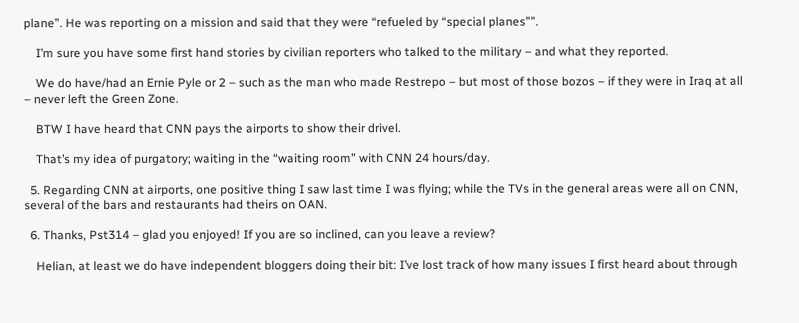plane”. He was reporting on a mission and said that they were “refueled by “special planes””.

    I’m sure you have some first hand stories by civilian reporters who talked to the military – and what they reported.

    We do have/had an Ernie Pyle or 2 – such as the man who made Restrepo – but most of those bozos – if they were in Iraq at all – never left the Green Zone.

    BTW I have heard that CNN pays the airports to show their drivel.

    That’s my idea of purgatory; waiting in the “waiting room” with CNN 24 hours/day.

  5. Regarding CNN at airports, one positive thing I saw last time I was flying; while the TVs in the general areas were all on CNN, several of the bars and restaurants had theirs on OAN.

  6. Thanks, Pst314 – glad you enjoyed! If you are so inclined, can you leave a review?

    Helian, at least we do have independent bloggers doing their bit: I’ve lost track of how many issues I first heard about through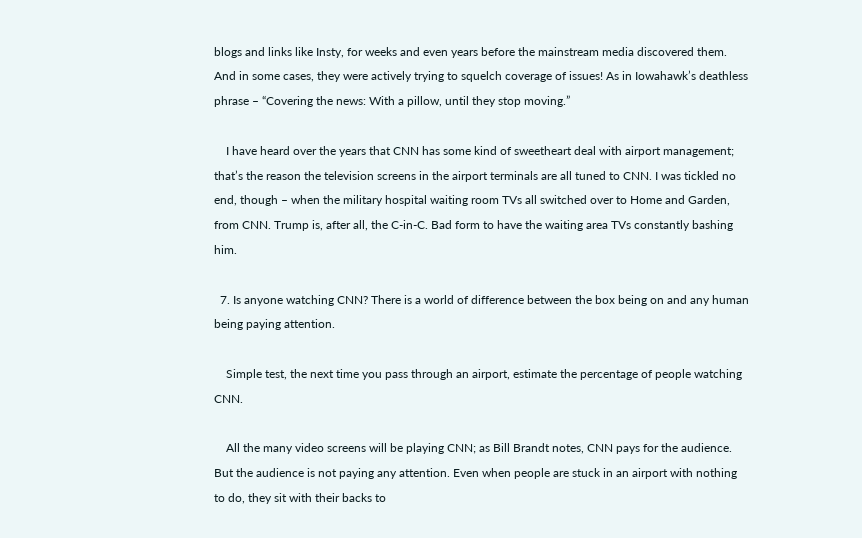blogs and links like Insty, for weeks and even years before the mainstream media discovered them. And in some cases, they were actively trying to squelch coverage of issues! As in Iowahawk’s deathless phrase – “Covering the news: With a pillow, until they stop moving.”

    I have heard over the years that CNN has some kind of sweetheart deal with airport management; that’s the reason the television screens in the airport terminals are all tuned to CNN. I was tickled no end, though – when the military hospital waiting room TVs all switched over to Home and Garden, from CNN. Trump is, after all, the C-in-C. Bad form to have the waiting area TVs constantly bashing him.

  7. Is anyone watching CNN? There is a world of difference between the box being on and any human being paying attention.

    Simple test, the next time you pass through an airport, estimate the percentage of people watching CNN.

    All the many video screens will be playing CNN; as Bill Brandt notes, CNN pays for the audience. But the audience is not paying any attention. Even when people are stuck in an airport with nothing to do, they sit with their backs to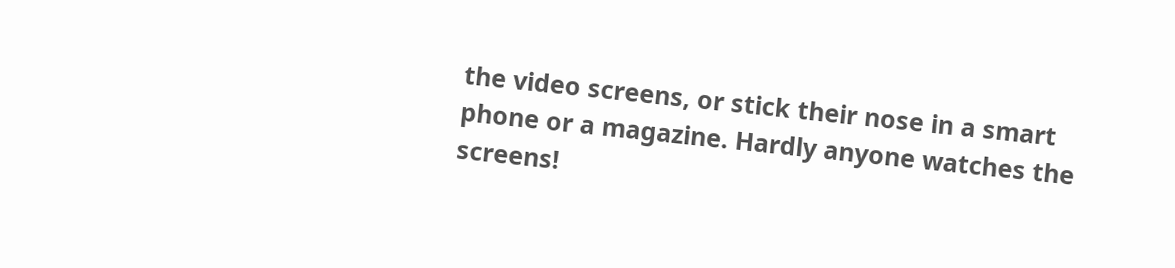the video screens, or stick their nose in a smart phone or a magazine. Hardly anyone watches the screens!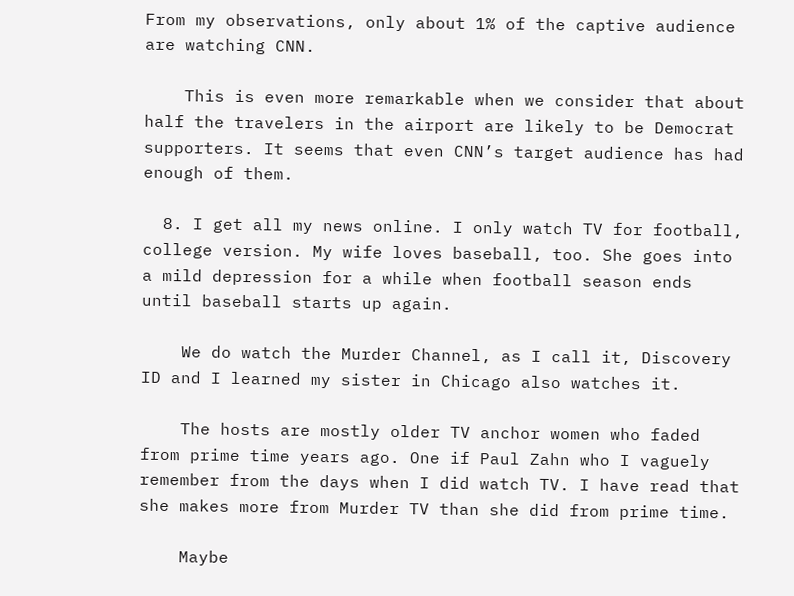From my observations, only about 1% of the captive audience are watching CNN.

    This is even more remarkable when we consider that about half the travelers in the airport are likely to be Democrat supporters. It seems that even CNN’s target audience has had enough of them.

  8. I get all my news online. I only watch TV for football, college version. My wife loves baseball, too. She goes into a mild depression for a while when football season ends until baseball starts up again.

    We do watch the Murder Channel, as I call it, Discovery ID and I learned my sister in Chicago also watches it.

    The hosts are mostly older TV anchor women who faded from prime time years ago. One if Paul Zahn who I vaguely remember from the days when I did watch TV. I have read that she makes more from Murder TV than she did from prime time.

    Maybe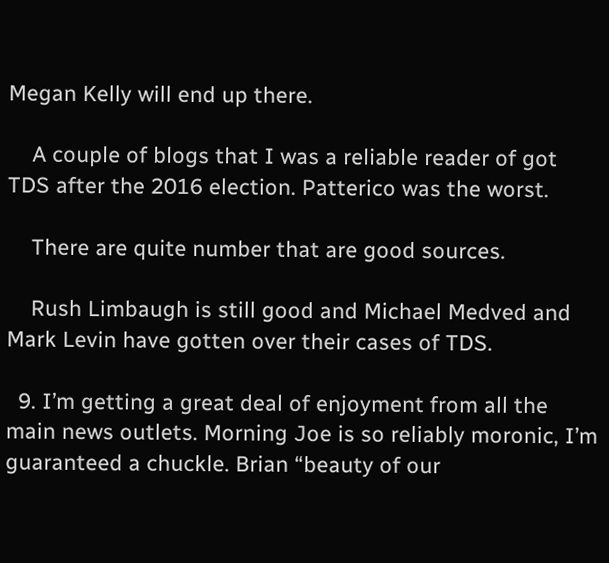Megan Kelly will end up there.

    A couple of blogs that I was a reliable reader of got TDS after the 2016 election. Patterico was the worst.

    There are quite number that are good sources.

    Rush Limbaugh is still good and Michael Medved and Mark Levin have gotten over their cases of TDS.

  9. I’m getting a great deal of enjoyment from all the main news outlets. Morning Joe is so reliably moronic, I’m guaranteed a chuckle. Brian “beauty of our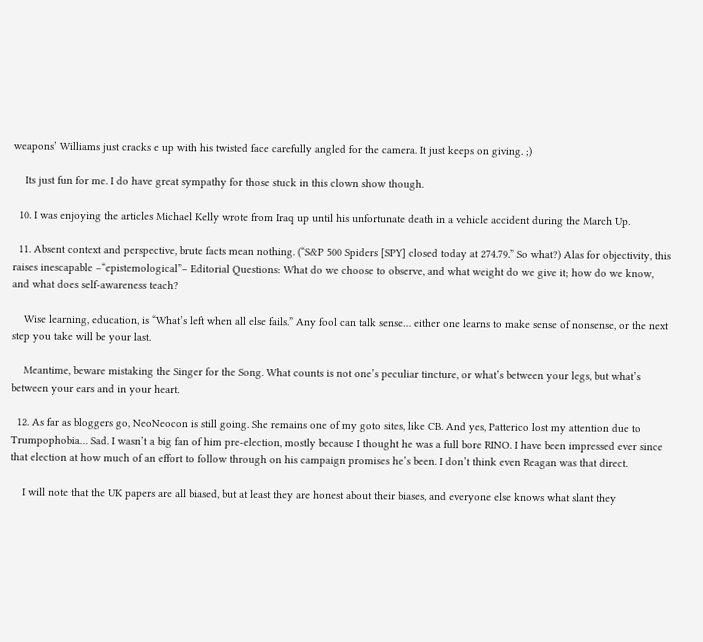weapons’ Williams just cracks e up with his twisted face carefully angled for the camera. It just keeps on giving. ;)

    Its just fun for me. I do have great sympathy for those stuck in this clown show though.

  10. I was enjoying the articles Michael Kelly wrote from Iraq up until his unfortunate death in a vehicle accident during the March Up.

  11. Absent context and perspective, brute facts mean nothing. (“S&P 500 Spiders [SPY] closed today at 274.79.” So what?) Alas for objectivity, this raises inescapable –“epistemological”– Editorial Questions: What do we choose to observe, and what weight do we give it; how do we know, and what does self-awareness teach?

    Wise learning, education, is “What’s left when all else fails.” Any fool can talk sense… either one learns to make sense of nonsense, or the next step you take will be your last.

    Meantime, beware mistaking the Singer for the Song. What counts is not one’s peculiar tincture, or what’s between your legs, but what’s between your ears and in your heart.

  12. As far as bloggers go, NeoNeocon is still going. She remains one of my goto sites, like CB. And yes, Patterico lost my attention due to Trumpophobia… Sad. I wasn’t a big fan of him pre-election, mostly because I thought he was a full bore RINO. I have been impressed ever since that election at how much of an effort to follow through on his campaign promises he’s been. I don’t think even Reagan was that direct.

    I will note that the UK papers are all biased, but at least they are honest about their biases, and everyone else knows what slant they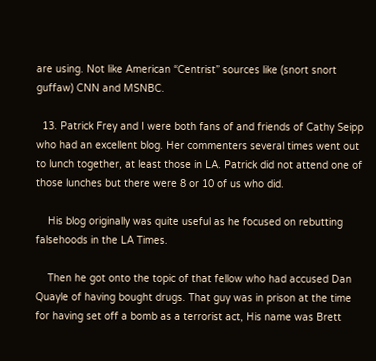are using. Not like American “Centrist” sources like (snort snort guffaw) CNN and MSNBC.

  13. Patrick Frey and I were both fans of and friends of Cathy Seipp who had an excellent blog. Her commenters several times went out to lunch together, at least those in LA. Patrick did not attend one of those lunches but there were 8 or 10 of us who did.

    His blog originally was quite useful as he focused on rebutting falsehoods in the LA Times.

    Then he got onto the topic of that fellow who had accused Dan Quayle of having bought drugs. That guy was in prison at the time for having set off a bomb as a terrorist act, His name was Brett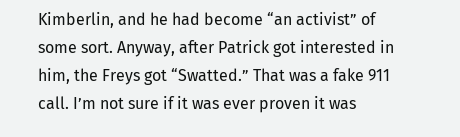Kimberlin, and he had become “an activist” of some sort. Anyway, after Patrick got interested in him, the Freys got “Swatted.” That was a fake 911 call. I’m not sure if it was ever proven it was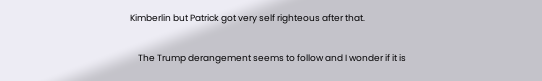Kimberlin but Patrick got very self righteous after that.

    The Trump derangement seems to follow and I wonder if it is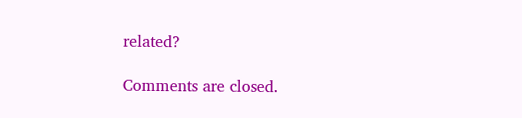related?

Comments are closed.